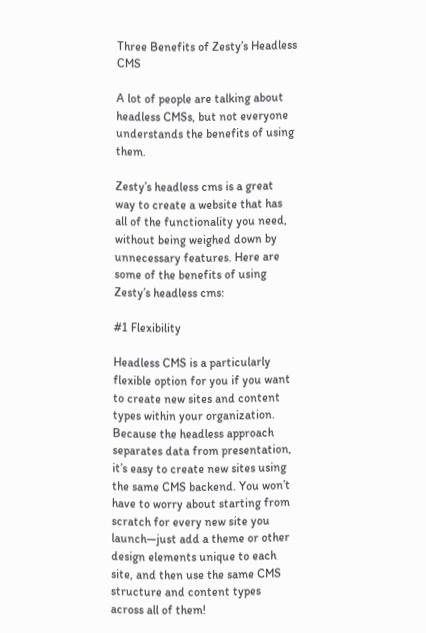Three Benefits of Zesty’s Headless CMS

A lot of people are talking about headless CMSs, but not everyone understands the benefits of using them.

Zesty’s headless cms is a great way to create a website that has all of the functionality you need, without being weighed down by unnecessary features. Here are some of the benefits of using Zesty’s headless cms:

#1 Flexibility

Headless CMS is a particularly flexible option for you if you want to create new sites and content types within your organization. Because the headless approach separates data from presentation, it’s easy to create new sites using the same CMS backend. You won’t have to worry about starting from scratch for every new site you launch—just add a theme or other design elements unique to each site, and then use the same CMS structure and content types across all of them!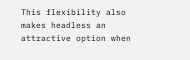This flexibility also makes headless an attractive option when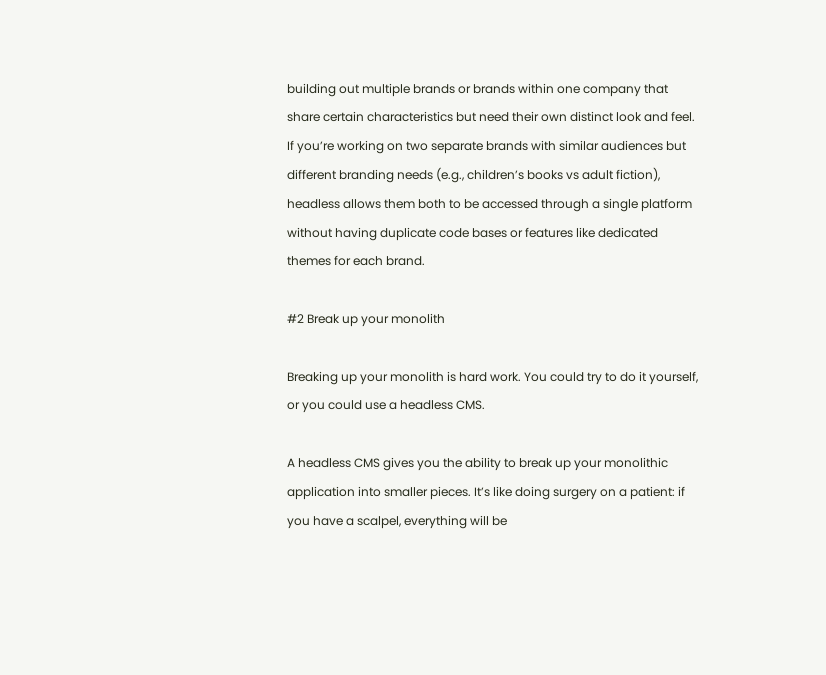building out multiple brands or brands within one company that share certain characteristics but need their own distinct look and feel. If you’re working on two separate brands with similar audiences but different branding needs (e.g., children’s books vs adult fiction), headless allows them both to be accessed through a single platform without having duplicate code bases or features like dedicated themes for each brand.

#2 Break up your monolith

Breaking up your monolith is hard work. You could try to do it yourself, or you could use a headless CMS.

A headless CMS gives you the ability to break up your monolithic application into smaller pieces. It’s like doing surgery on a patient: if you have a scalpel, everything will be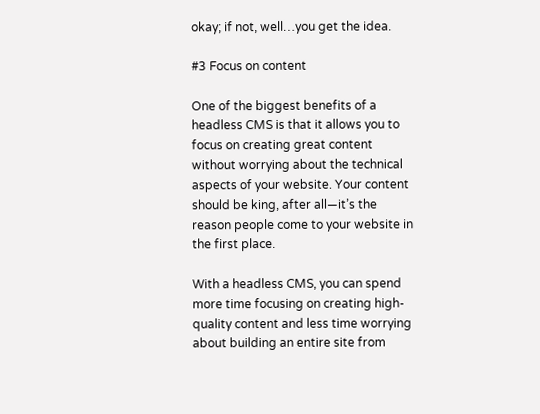okay; if not, well…you get the idea.

#3 Focus on content

One of the biggest benefits of a headless CMS is that it allows you to focus on creating great content without worrying about the technical aspects of your website. Your content should be king, after all—it’s the reason people come to your website in the first place.

With a headless CMS, you can spend more time focusing on creating high-quality content and less time worrying about building an entire site from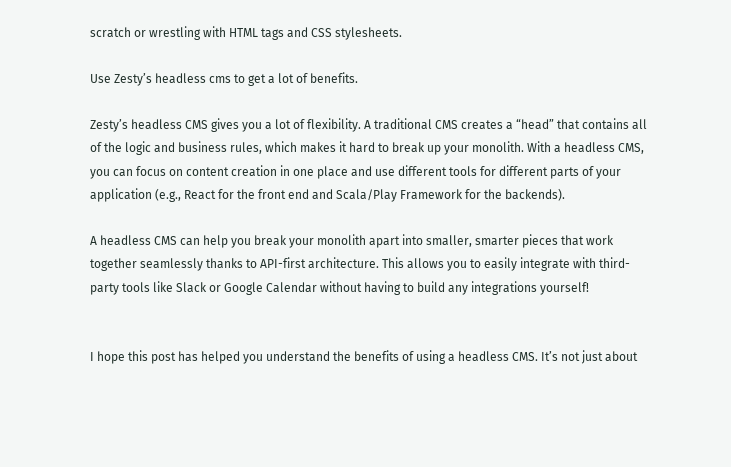scratch or wrestling with HTML tags and CSS stylesheets.

Use Zesty’s headless cms to get a lot of benefits.

Zesty’s headless CMS gives you a lot of flexibility. A traditional CMS creates a “head” that contains all of the logic and business rules, which makes it hard to break up your monolith. With a headless CMS, you can focus on content creation in one place and use different tools for different parts of your application (e.g., React for the front end and Scala/Play Framework for the backends).

A headless CMS can help you break your monolith apart into smaller, smarter pieces that work together seamlessly thanks to API-first architecture. This allows you to easily integrate with third-party tools like Slack or Google Calendar without having to build any integrations yourself!


I hope this post has helped you understand the benefits of using a headless CMS. It’s not just about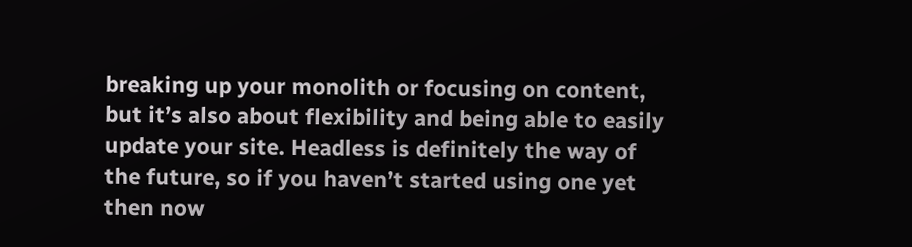breaking up your monolith or focusing on content, but it’s also about flexibility and being able to easily update your site. Headless is definitely the way of the future, so if you haven’t started using one yet then now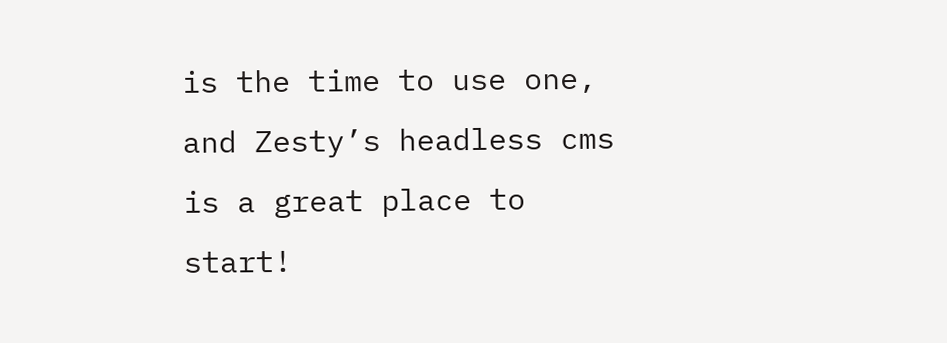is the time to use one, and Zesty’s headless cms is a great place to start!